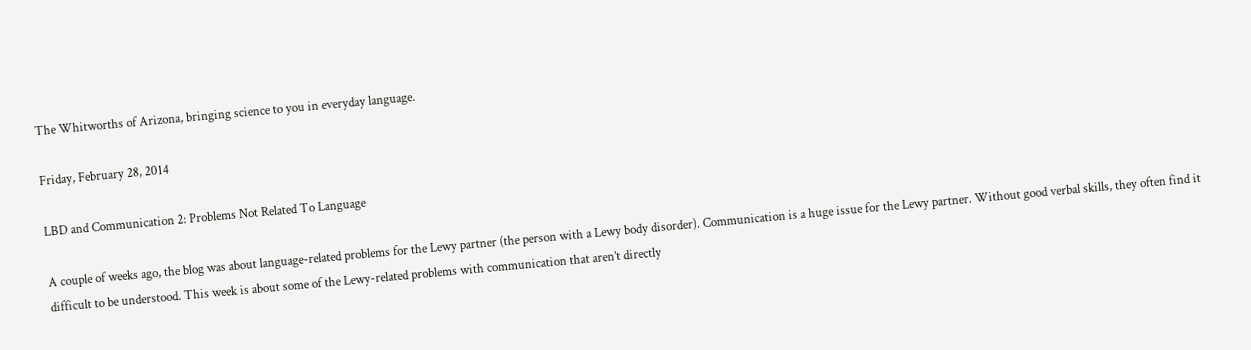The Whitworths of Arizona, bringing science to you in everyday language.

Friday, February 28, 2014

LBD and Communication 2: Problems Not Related To Language

A couple of weeks ago, the blog was about language-related problems for the Lewy partner (the person with a Lewy body disorder). Communication is a huge issue for the Lewy partner. Without good verbal skills, they often find it difficult to be understood. This week is about some of the Lewy-related problems with communication that aren’t directly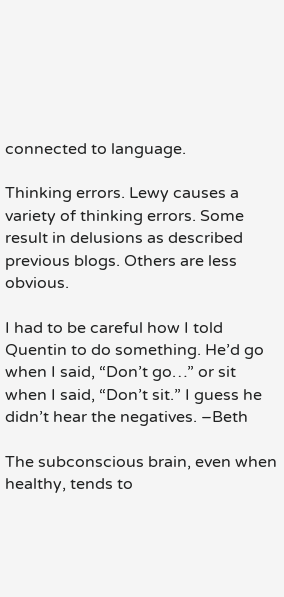connected to language.

Thinking errors. Lewy causes a variety of thinking errors. Some result in delusions as described previous blogs. Others are less obvious.

I had to be careful how I told Quentin to do something. He’d go when I said, “Don’t go…” or sit when I said, “Don’t sit.” I guess he didn’t hear the negatives. –Beth

The subconscious brain, even when healthy, tends to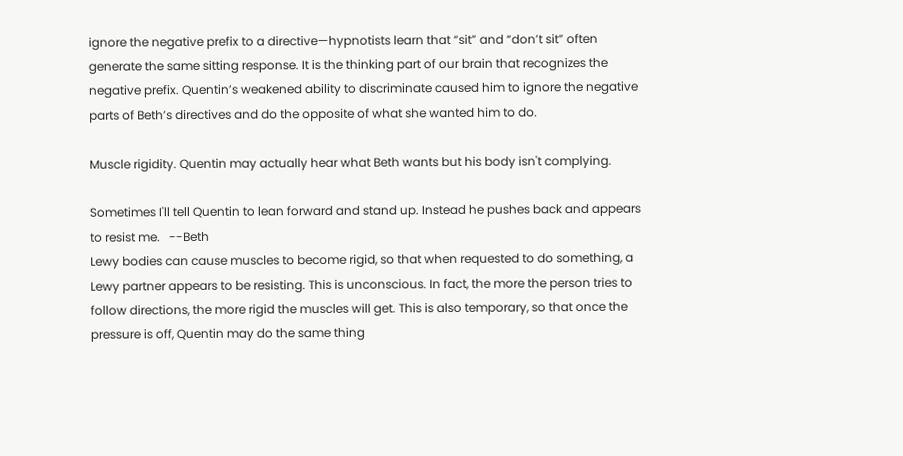ignore the negative prefix to a directive—hypnotists learn that “sit” and “don’t sit” often generate the same sitting response. It is the thinking part of our brain that recognizes the negative prefix. Quentin’s weakened ability to discriminate caused him to ignore the negative parts of Beth’s directives and do the opposite of what she wanted him to do.

Muscle rigidity. Quentin may actually hear what Beth wants but his body isn't complying.

Sometimes I'll tell Quentin to lean forward and stand up. Instead he pushes back and appears to resist me.   --Beth
Lewy bodies can cause muscles to become rigid, so that when requested to do something, a Lewy partner appears to be resisting. This is unconscious. In fact, the more the person tries to follow directions, the more rigid the muscles will get. This is also temporary, so that once the pressure is off, Quentin may do the same thing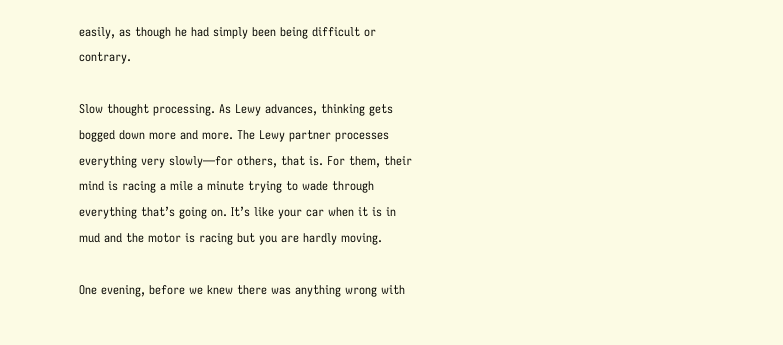easily, as though he had simply been being difficult or contrary.

Slow thought processing. As Lewy advances, thinking gets bogged down more and more. The Lewy partner processes everything very slowly—for others, that is. For them, their mind is racing a mile a minute trying to wade through everything that’s going on. It’s like your car when it is in mud and the motor is racing but you are hardly moving.

One evening, before we knew there was anything wrong with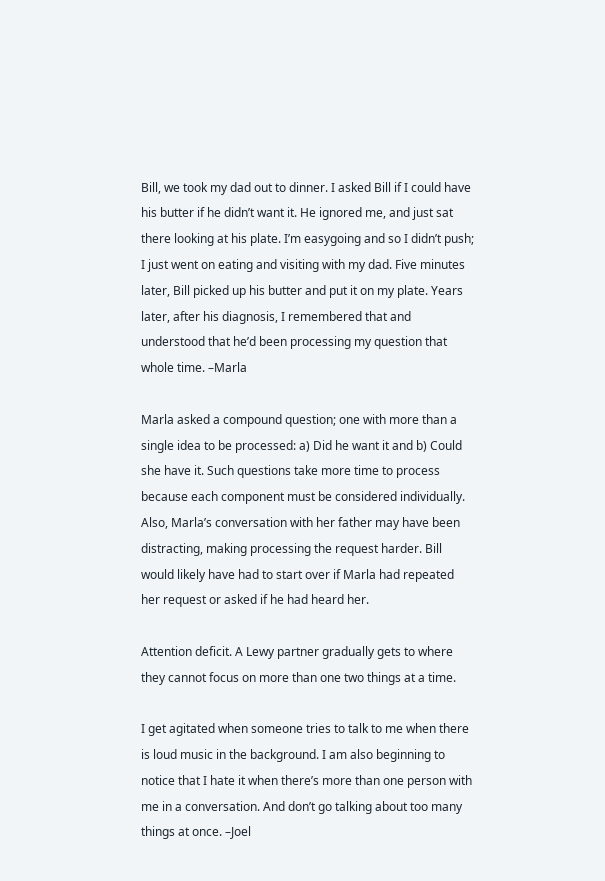Bill, we took my dad out to dinner. I asked Bill if I could have his butter if he didn’t want it. He ignored me, and just sat there looking at his plate. I’m easygoing and so I didn’t push; I just went on eating and visiting with my dad. Five minutes later, Bill picked up his butter and put it on my plate. Years later, after his diagnosis, I remembered that and understood that he’d been processing my question that whole time. –Marla

Marla asked a compound question; one with more than a single idea to be processed: a) Did he want it and b) Could she have it. Such questions take more time to process because each component must be considered individually. Also, Marla’s conversation with her father may have been distracting, making processing the request harder. Bill would likely have had to start over if Marla had repeated her request or asked if he had heard her.

Attention deficit. A Lewy partner gradually gets to where they cannot focus on more than one two things at a time.

I get agitated when someone tries to talk to me when there is loud music in the background. I am also beginning to notice that I hate it when there’s more than one person with me in a conversation. And don’t go talking about too many things at once. –Joel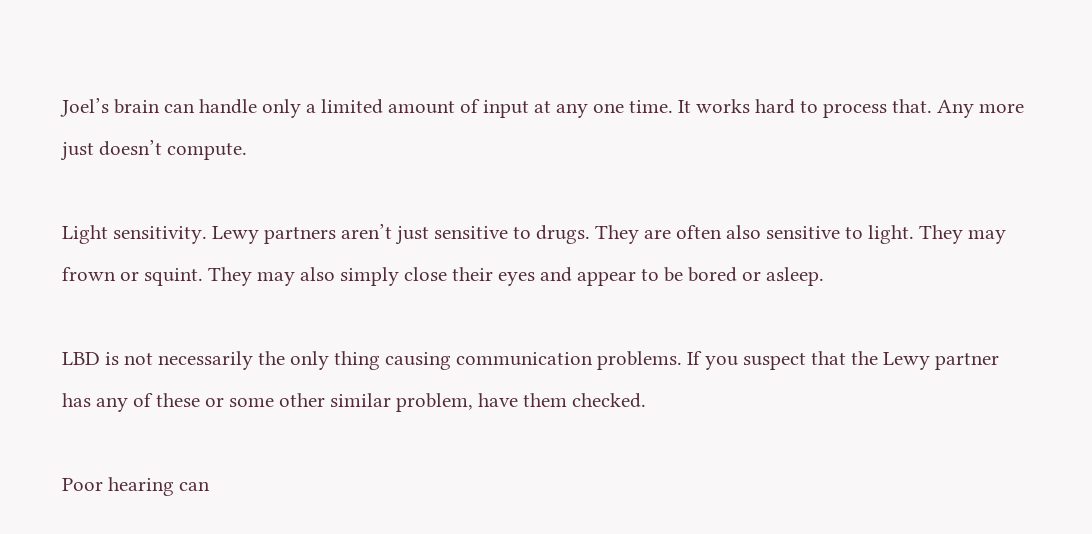Joel’s brain can handle only a limited amount of input at any one time. It works hard to process that. Any more just doesn’t compute.

Light sensitivity. Lewy partners aren’t just sensitive to drugs. They are often also sensitive to light. They may frown or squint. They may also simply close their eyes and appear to be bored or asleep.

LBD is not necessarily the only thing causing communication problems. If you suspect that the Lewy partner has any of these or some other similar problem, have them checked.

Poor hearing can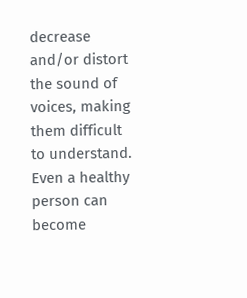decrease and/or distort the sound of voices, making them difficult to understand. Even a healthy person can become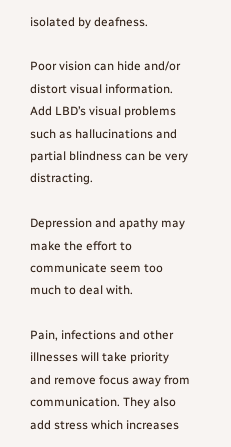isolated by deafness.

Poor vision can hide and/or distort visual information. Add LBD’s visual problems such as hallucinations and partial blindness can be very distracting.

Depression and apathy may make the effort to communicate seem too much to deal with.

Pain, infections and other illnesses will take priority and remove focus away from communication. They also add stress which increases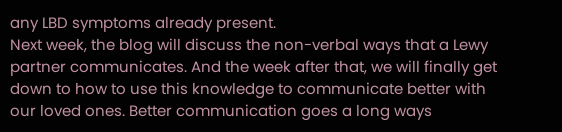any LBD symptoms already present.
Next week, the blog will discuss the non-verbal ways that a Lewy partner communicates. And the week after that, we will finally get down to how to use this knowledge to communicate better with our loved ones. Better communication goes a long ways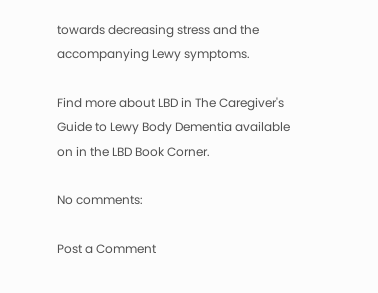towards decreasing stress and the accompanying Lewy symptoms.

Find more about LBD in The Caregiver's Guide to Lewy Body Dementia available on in the LBD Book Corner.

No comments:

Post a Comment